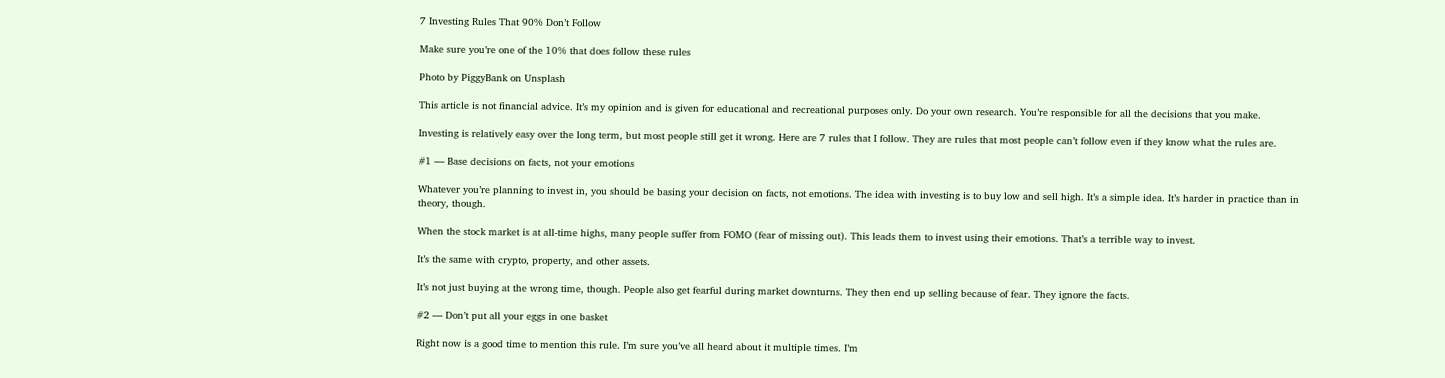7 Investing Rules That 90% Don’t Follow

Make sure you’re one of the 10% that does follow these rules

Photo by PiggyBank on Unsplash

This article is not financial advice. It’s my opinion and is given for educational and recreational purposes only. Do your own research. You’re responsible for all the decisions that you make.

Investing is relatively easy over the long term, but most people still get it wrong. Here are 7 rules that I follow. They are rules that most people can’t follow even if they know what the rules are.

#1 — Base decisions on facts, not your emotions

Whatever you’re planning to invest in, you should be basing your decision on facts, not emotions. The idea with investing is to buy low and sell high. It’s a simple idea. It’s harder in practice than in theory, though.

When the stock market is at all-time highs, many people suffer from FOMO (fear of missing out). This leads them to invest using their emotions. That’s a terrible way to invest.

It’s the same with crypto, property, and other assets.

It’s not just buying at the wrong time, though. People also get fearful during market downturns. They then end up selling because of fear. They ignore the facts.

#2 — Don’t put all your eggs in one basket

Right now is a good time to mention this rule. I’m sure you’ve all heard about it multiple times. I’m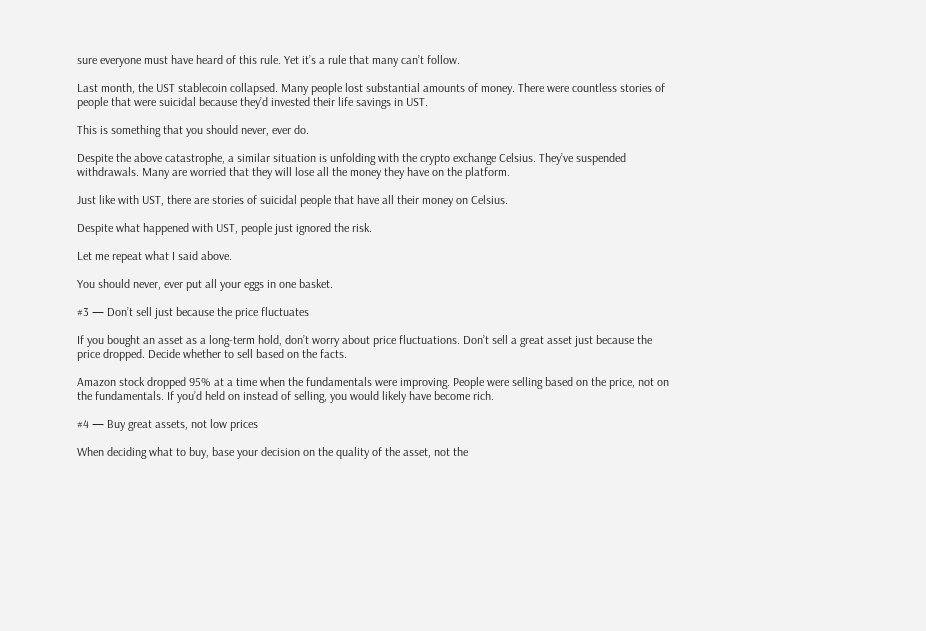sure everyone must have heard of this rule. Yet it’s a rule that many can’t follow.

Last month, the UST stablecoin collapsed. Many people lost substantial amounts of money. There were countless stories of people that were suicidal because they’d invested their life savings in UST.

This is something that you should never, ever do.

Despite the above catastrophe, a similar situation is unfolding with the crypto exchange Celsius. They’ve suspended withdrawals. Many are worried that they will lose all the money they have on the platform.

Just like with UST, there are stories of suicidal people that have all their money on Celsius.

Despite what happened with UST, people just ignored the risk.

Let me repeat what I said above.

You should never, ever put all your eggs in one basket.

#3 — Don’t sell just because the price fluctuates

If you bought an asset as a long-term hold, don’t worry about price fluctuations. Don’t sell a great asset just because the price dropped. Decide whether to sell based on the facts.

Amazon stock dropped 95% at a time when the fundamentals were improving. People were selling based on the price, not on the fundamentals. If you’d held on instead of selling, you would likely have become rich.

#4 — Buy great assets, not low prices

When deciding what to buy, base your decision on the quality of the asset, not the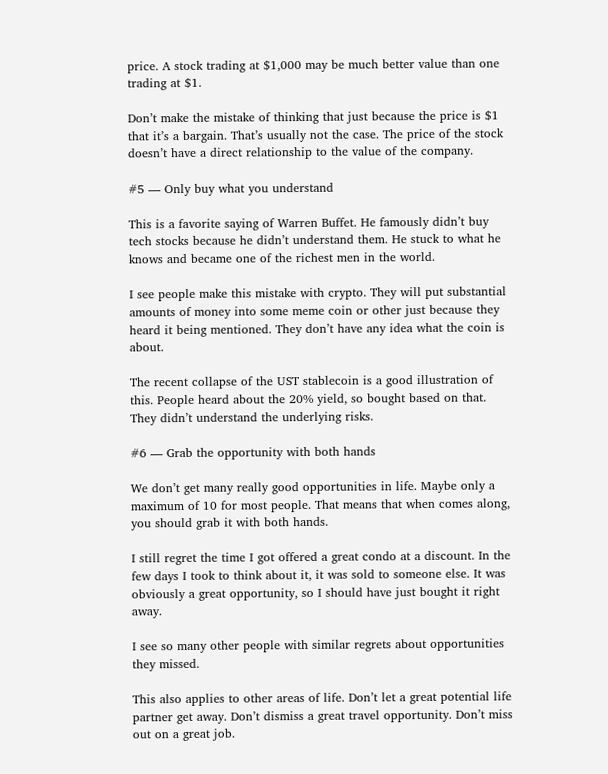price. A stock trading at $1,000 may be much better value than one trading at $1.

Don’t make the mistake of thinking that just because the price is $1 that it’s a bargain. That’s usually not the case. The price of the stock doesn’t have a direct relationship to the value of the company.

#5 — Only buy what you understand

This is a favorite saying of Warren Buffet. He famously didn’t buy tech stocks because he didn’t understand them. He stuck to what he knows and became one of the richest men in the world.

I see people make this mistake with crypto. They will put substantial amounts of money into some meme coin or other just because they heard it being mentioned. They don’t have any idea what the coin is about.

The recent collapse of the UST stablecoin is a good illustration of this. People heard about the 20% yield, so bought based on that. They didn’t understand the underlying risks.

#6 — Grab the opportunity with both hands

We don’t get many really good opportunities in life. Maybe only a maximum of 10 for most people. That means that when comes along, you should grab it with both hands.

I still regret the time I got offered a great condo at a discount. In the few days I took to think about it, it was sold to someone else. It was obviously a great opportunity, so I should have just bought it right away.

I see so many other people with similar regrets about opportunities they missed.

This also applies to other areas of life. Don’t let a great potential life partner get away. Don’t dismiss a great travel opportunity. Don’t miss out on a great job.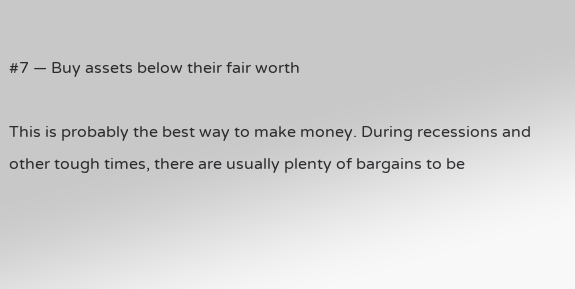#7 — Buy assets below their fair worth

This is probably the best way to make money. During recessions and other tough times, there are usually plenty of bargains to be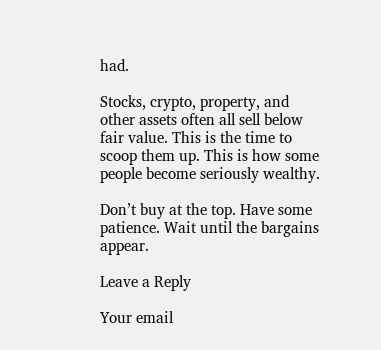had.

Stocks, crypto, property, and other assets often all sell below fair value. This is the time to scoop them up. This is how some people become seriously wealthy.

Don’t buy at the top. Have some patience. Wait until the bargains appear.

Leave a Reply

Your email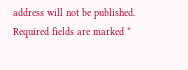address will not be published. Required fields are marked *